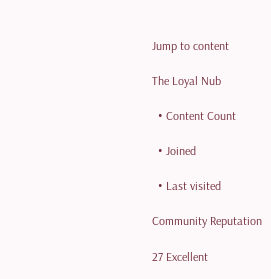Jump to content

The Loyal Nub

  • Content Count

  • Joined

  • Last visited

Community Reputation

27 Excellent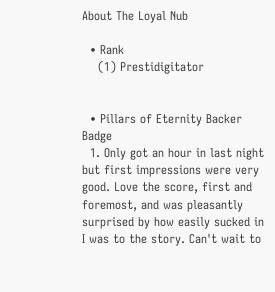About The Loyal Nub

  • Rank
    (1) Prestidigitator


  • Pillars of Eternity Backer Badge
  1. Only got an hour in last night but first impressions were very good. Love the score, first and foremost, and was pleasantly surprised by how easily sucked in I was to the story. Can't wait to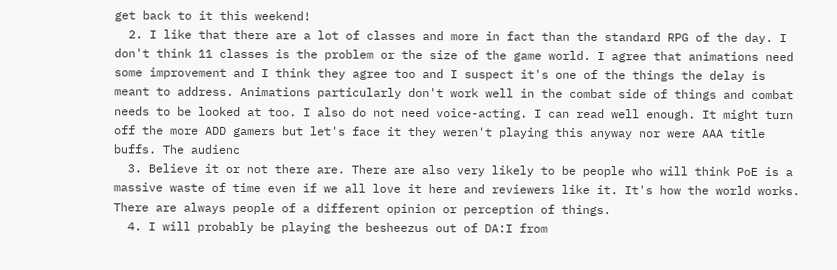get back to it this weekend!
  2. I like that there are a lot of classes and more in fact than the standard RPG of the day. I don't think 11 classes is the problem or the size of the game world. I agree that animations need some improvement and I think they agree too and I suspect it's one of the things the delay is meant to address. Animations particularly don't work well in the combat side of things and combat needs to be looked at too. I also do not need voice-acting. I can read well enough. It might turn off the more ADD gamers but let's face it they weren't playing this anyway nor were AAA title buffs. The audienc
  3. Believe it or not there are. There are also very likely to be people who will think PoE is a massive waste of time even if we all love it here and reviewers like it. It's how the world works. There are always people of a different opinion or perception of things.
  4. I will probably be playing the besheezus out of DA:I from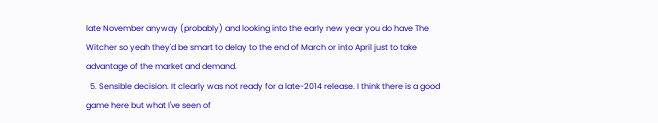late November anyway (probably) and looking into the early new year you do have The Witcher so yeah they'd be smart to delay to the end of March or into April just to take advantage of the market and demand.
  5. Sensible decision. It clearly was not ready for a late-2014 release. I think there is a good game here but what I've seen of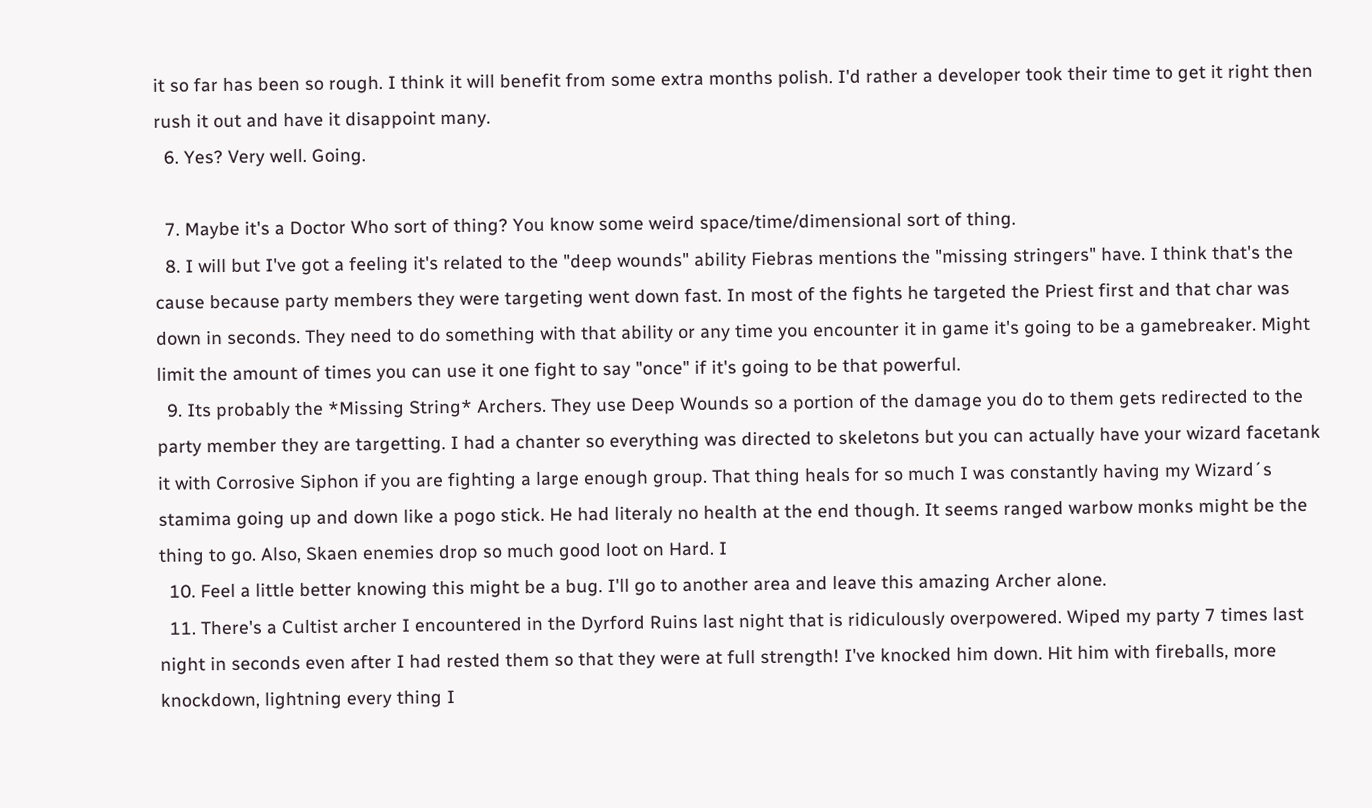it so far has been so rough. I think it will benefit from some extra months polish. I'd rather a developer took their time to get it right then rush it out and have it disappoint many.
  6. Yes? Very well. Going.

  7. Maybe it's a Doctor Who sort of thing? You know some weird space/time/dimensional sort of thing.
  8. I will but I've got a feeling it's related to the "deep wounds" ability Fiebras mentions the "missing stringers" have. I think that's the cause because party members they were targeting went down fast. In most of the fights he targeted the Priest first and that char was down in seconds. They need to do something with that ability or any time you encounter it in game it's going to be a gamebreaker. Might limit the amount of times you can use it one fight to say "once" if it's going to be that powerful.
  9. Its probably the *Missing String* Archers. They use Deep Wounds so a portion of the damage you do to them gets redirected to the party member they are targetting. I had a chanter so everything was directed to skeletons but you can actually have your wizard facetank it with Corrosive Siphon if you are fighting a large enough group. That thing heals for so much I was constantly having my Wizard´s stamima going up and down like a pogo stick. He had literaly no health at the end though. It seems ranged warbow monks might be the thing to go. Also, Skaen enemies drop so much good loot on Hard. I
  10. Feel a little better knowing this might be a bug. I'll go to another area and leave this amazing Archer alone.
  11. There's a Cultist archer I encountered in the Dyrford Ruins last night that is ridiculously overpowered. Wiped my party 7 times last night in seconds even after I had rested them so that they were at full strength! I've knocked him down. Hit him with fireballs, more knockdown, lightning every thing I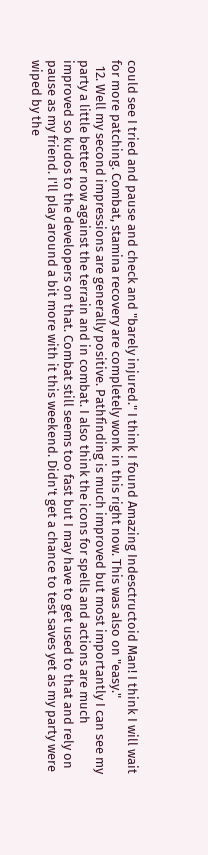could see I tried and pause and check and "barely injured." I think I found Amazing Indesctructoid Man! I think I will wait for more patching. Combat, stamina recovery are completely wonk in this right now. This was also on "easy."
  12. Well my second impressions are generally positive. Pathfinding is much improved but most importantly I can see my party a little better now against the terrain and in combat. I also think the icons for spells and actions are much improved so kudos to the developers on that. Combat still seems too fast but I may have to get used to that and rely on pause as my friend. I'll play around a bit more with it this weekend. Didn't get a chance to test saves yet as my party were wiped by the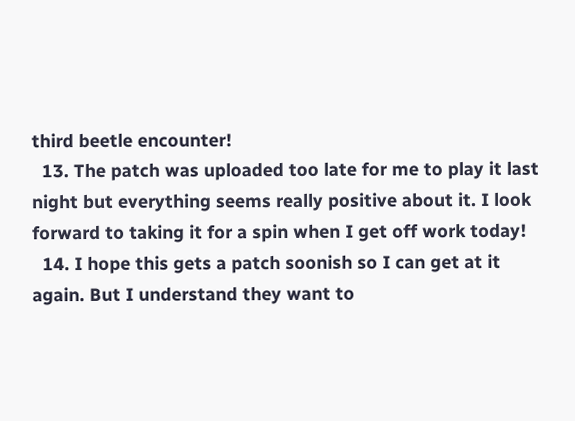third beetle encounter!
  13. The patch was uploaded too late for me to play it last night but everything seems really positive about it. I look forward to taking it for a spin when I get off work today!
  14. I hope this gets a patch soonish so I can get at it again. But I understand they want to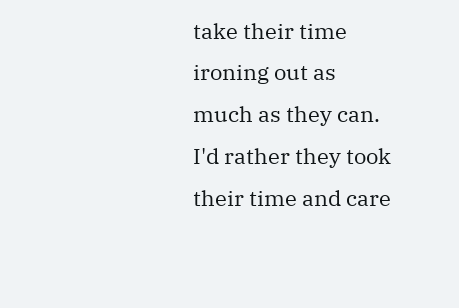take their time ironing out as much as they can. I'd rather they took their time and care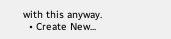with this anyway.
  • Create New...